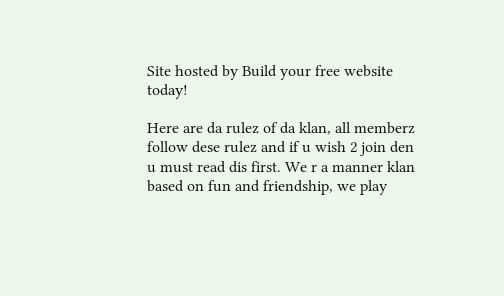Site hosted by Build your free website today!

Here are da rulez of da klan, all memberz follow dese rulez and if u wish 2 join den u must read dis first. We r a manner klan based on fun and friendship, we play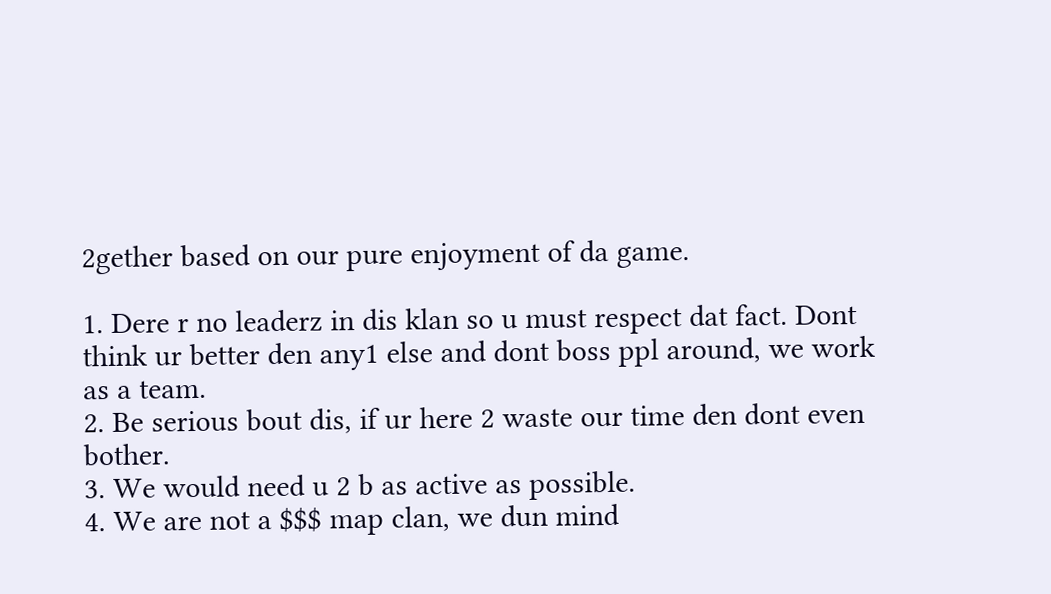2gether based on our pure enjoyment of da game.

1. Dere r no leaderz in dis klan so u must respect dat fact. Dont think ur better den any1 else and dont boss ppl around, we work as a team.
2. Be serious bout dis, if ur here 2 waste our time den dont even bother.
3. We would need u 2 b as active as possible.
4. We are not a $$$ map clan, we dun mind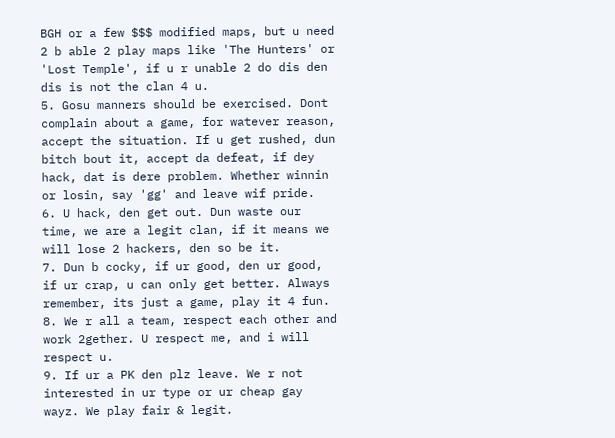BGH or a few $$$ modified maps, but u need 2 b able 2 play maps like 'The Hunters' or 'Lost Temple', if u r unable 2 do dis den dis is not the clan 4 u.
5. Gosu manners should be exercised. Dont complain about a game, for watever reason, accept the situation. If u get rushed, dun bitch bout it, accept da defeat, if dey hack, dat is dere problem. Whether winnin or losin, say 'gg' and leave wif pride.
6. U hack, den get out. Dun waste our time, we are a legit clan, if it means we will lose 2 hackers, den so be it.
7. Dun b cocky, if ur good, den ur good, if ur crap, u can only get better. Always remember, its just a game, play it 4 fun.
8. We r all a team, respect each other and work 2gether. U respect me, and i will respect u.
9. If ur a PK den plz leave. We r not interested in ur type or ur cheap gay wayz. We play fair & legit.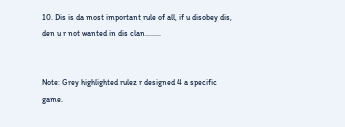10. Dis is da most important rule of all, if u disobey dis, den u r not wanted in dis clan........


Note: Grey highlighted rulez r designed 4 a specific game.